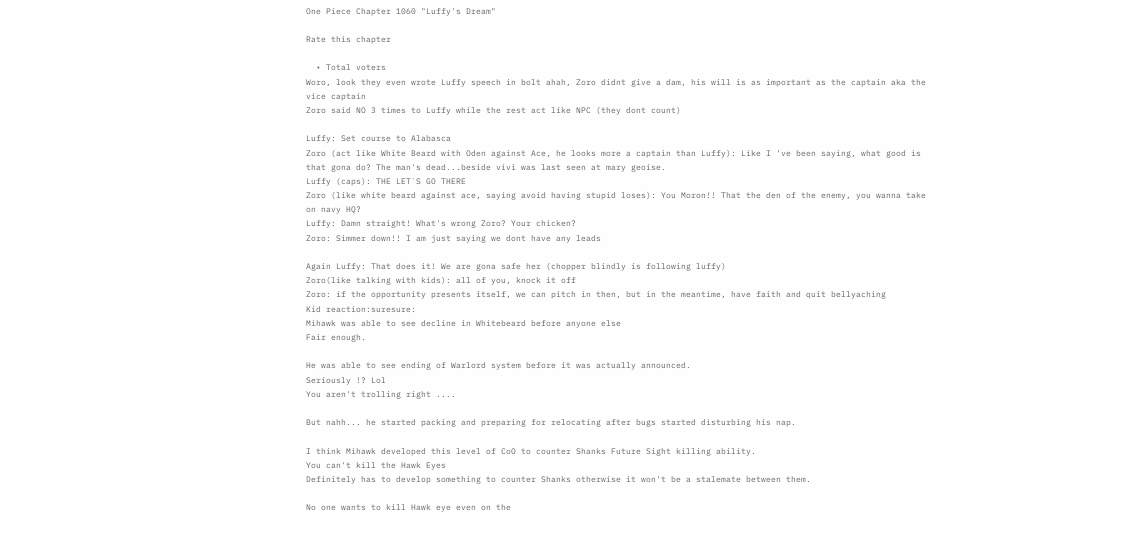One Piece Chapter 1060 "Luffy's Dream"

Rate this chapter

  • Total voters
Woro, look they even wrote Luffy speech in bolt ahah, Zoro didnt give a dam, his will is as important as the captain aka the vice captain
Zoro said NO 3 times to Luffy while the rest act like NPC (they dont count)

Luffy: Set course to Alabasca
Zoro (act like White Beard with Oden against Ace, he looks more a captain than Luffy): Like I 've been saying, what good is that gona do? The man's dead...beside vivi was last seen at mary geoise.
Luffy (caps): THE LET`S GO THERE
Zoro (like white beard against ace, saying avoid having stupid loses): You Moron!! That the den of the enemy, you wanna take on navy HQ?
Luffy: Damn straight! What's wrong Zoro? Your chicken?
Zoro: Simmer down!! I am just saying we dont have any leads

Again Luffy: That does it! We are gona safe her (chopper blindly is following luffy)
Zoro(like talking with kids): all of you, knock it off
Zoro: if the opportunity presents itself, we can pitch in then, but in the meantime, have faith and quit bellyaching
Kid reaction:suresure:
Mihawk was able to see decline in Whitebeard before anyone else
Fair enough.

He was able to see ending of Warlord system before it was actually announced.
Seriously !? Lol
You aren't trolling right ....

But nahh... he started packing and preparing for relocating after bugs started disturbing his nap.

I think Mihawk developed this level of CoO to counter Shanks Future Sight killing ability.
You can't kill the Hawk Eyes
Definitely has to develop something to counter Shanks otherwise it won't be a stalemate between them.

No one wants to kill Hawk eye even on the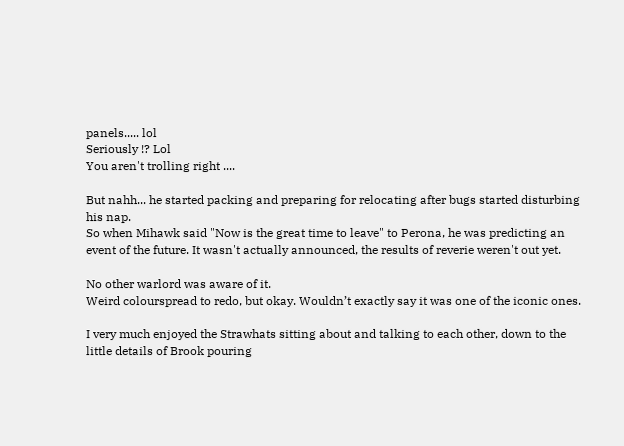panels..... lol
Seriously !? Lol
You aren't trolling right ....

But nahh... he started packing and preparing for relocating after bugs started disturbing his nap.
So when Mihawk said "Now is the great time to leave" to Perona, he was predicting an event of the future. It wasn't actually announced, the results of reverie weren't out yet.

No other warlord was aware of it.
Weird colourspread to redo, but okay. Wouldn’t exactly say it was one of the iconic ones.

I very much enjoyed the Strawhats sitting about and talking to each other, down to the little details of Brook pouring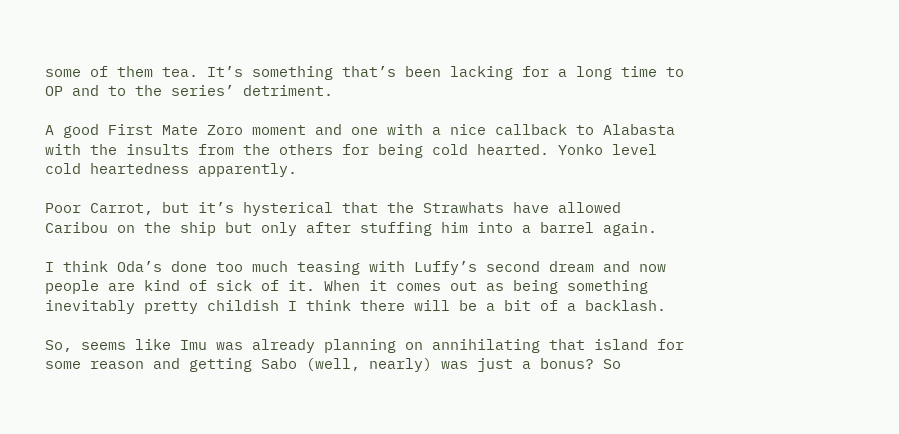some of them tea. It’s something that’s been lacking for a long time to OP and to the series’ detriment.

A good First Mate Zoro moment and one with a nice callback to Alabasta with the insults from the others for being cold hearted. Yonko level cold heartedness apparently.

Poor Carrot, but it’s hysterical that the Strawhats have allowed Caribou on the ship but only after stuffing him into a barrel again.

I think Oda’s done too much teasing with Luffy’s second dream and now people are kind of sick of it. When it comes out as being something inevitably pretty childish I think there will be a bit of a backlash.

So, seems like Imu was already planning on annihilating that island for some reason and getting Sabo (well, nearly) was just a bonus? So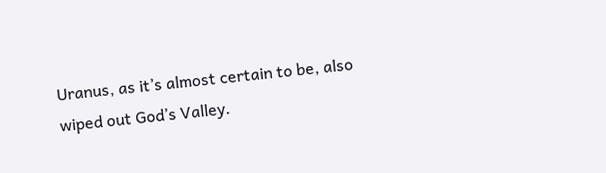Uranus, as it’s almost certain to be, also wiped out God’s Valley.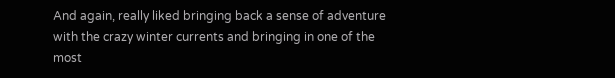And again, really liked bringing back a sense of adventure with the crazy winter currents and bringing in one of the most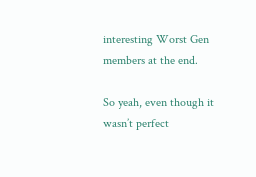interesting Worst Gen members at the end.

So yeah, even though it wasn’t perfect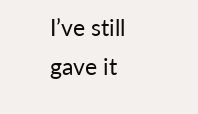I’ve still gave it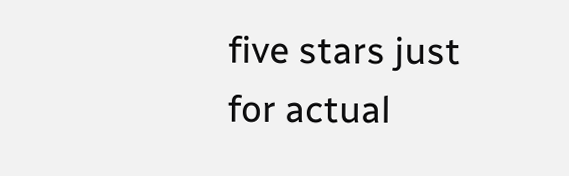five stars just for actual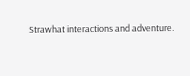Strawhat interactions and adventure.